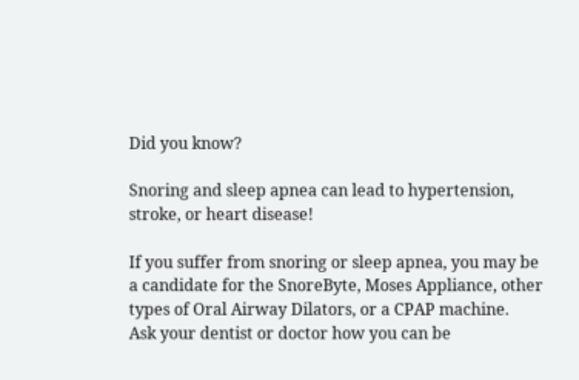Did you know?

Snoring and sleep apnea can lead to hypertension, stroke, or heart disease!

If you suffer from snoring or sleep apnea, you may be a candidate for the SnoreByte, Moses Appliance, other types of Oral Airway Dilators, or a CPAP machine.
Ask your dentist or doctor how you can be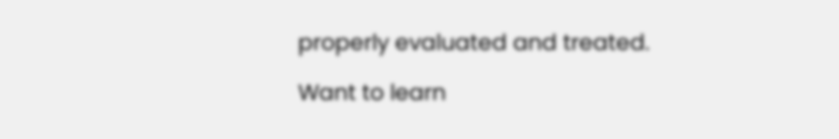properly evaluated and treated.

Want to learn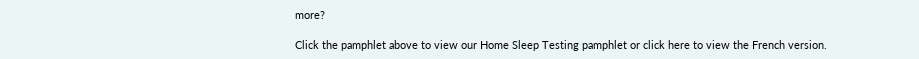more?

Click the pamphlet above to view our Home Sleep Testing pamphlet or click here to view the French version.